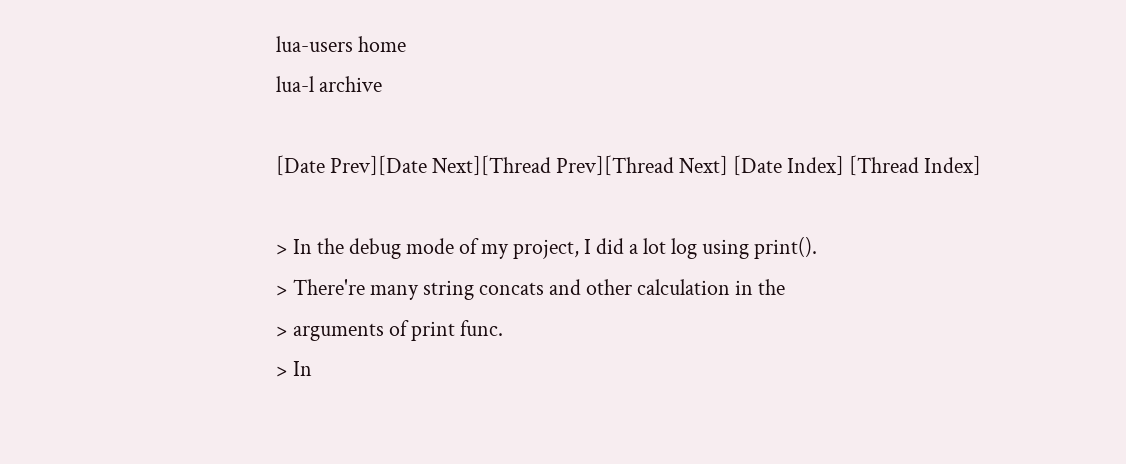lua-users home
lua-l archive

[Date Prev][Date Next][Thread Prev][Thread Next] [Date Index] [Thread Index]

> In the debug mode of my project, I did a lot log using print().
> There're many string concats and other calculation in the
> arguments of print func.
> In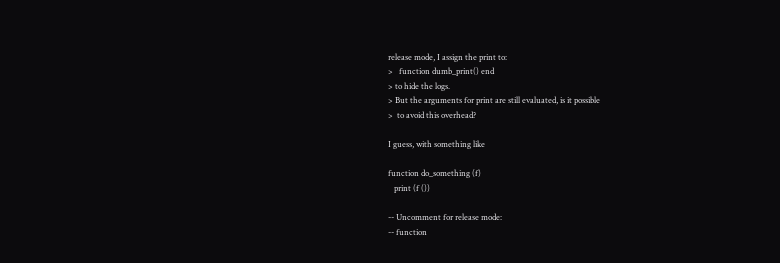release mode, I assign the print to:
>   function dumb_print() end
> to hide the logs.
> But the arguments for print are still evaluated, is it possible
>  to avoid this overhead?

I guess, with something like

function do_something (f)
   print (f ())

-- Uncomment for release mode:
-- function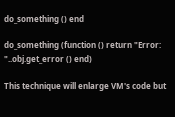do_something () end

do_something (function () return "Error: "..obj.get_error () end)

This technique will enlarge VM's code but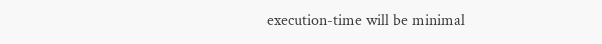execution-time will be minimal